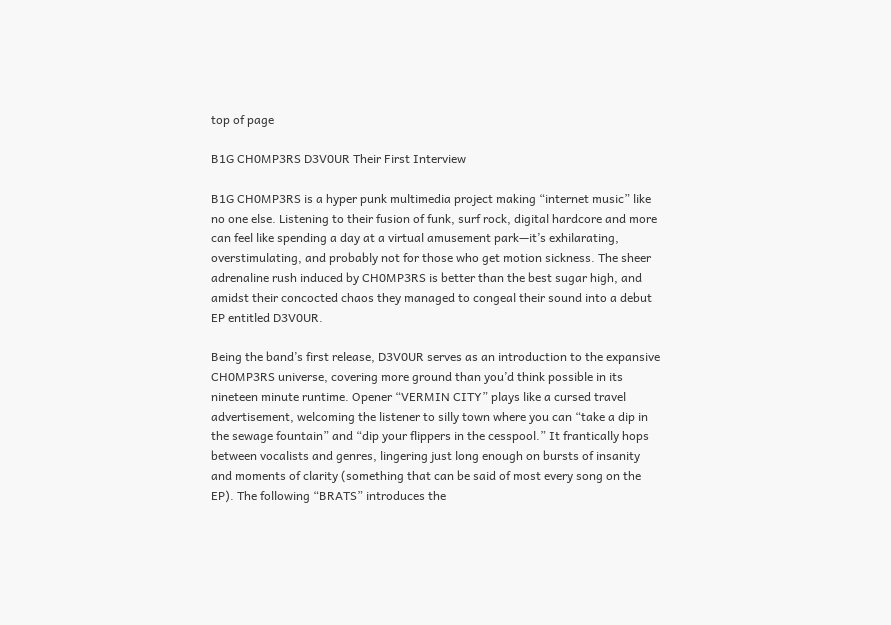top of page

B1G CH0MP3RS D3V0UR Their First Interview

B1G CH0MP3RS is a hyper punk multimedia project making “internet music” like no one else. Listening to their fusion of funk, surf rock, digital hardcore and more can feel like spending a day at a virtual amusement park—it’s exhilarating, overstimulating, and probably not for those who get motion sickness. The sheer adrenaline rush induced by CH0MP3RS is better than the best sugar high, and amidst their concocted chaos they managed to congeal their sound into a debut EP entitled D3V0UR.

Being the band’s first release, D3V0UR serves as an introduction to the expansive CH0MP3RS universe, covering more ground than you’d think possible in its nineteen minute runtime. Opener “VERMIN CITY” plays like a cursed travel advertisement, welcoming the listener to silly town where you can “take a dip in the sewage fountain” and “dip your flippers in the cesspool.” It frantically hops between vocalists and genres, lingering just long enough on bursts of insanity and moments of clarity (something that can be said of most every song on the EP). The following “BRATS” introduces the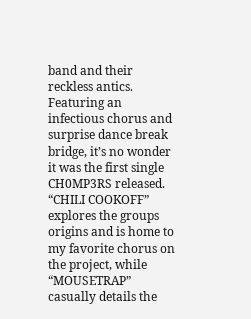band and their reckless antics. Featuring an infectious chorus and surprise dance break bridge, it’s no wonder it was the first single CH0MP3RS released. “CHILI COOKOFF” explores the groups origins and is home to my favorite chorus on the project, while “MOUSETRAP” casually details the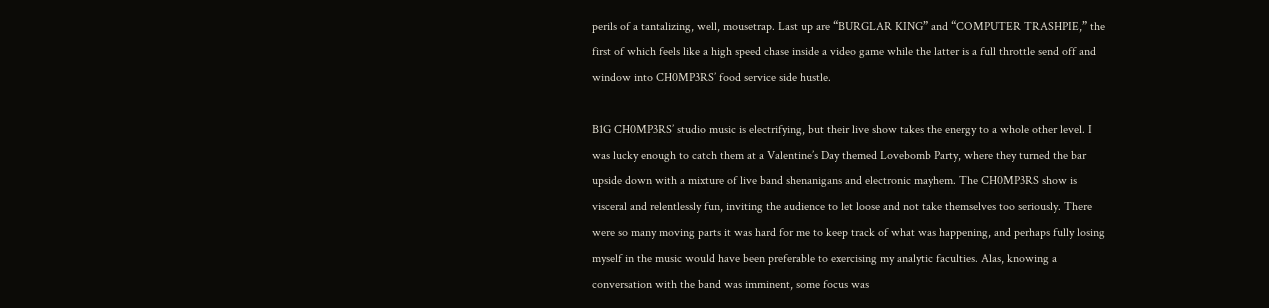perils of a tantalizing, well, mousetrap. Last up are “BURGLAR KING” and “COMPUTER TRASHPIE,” the first of which feels like a high speed chase inside a video game while the latter is a full throttle send off and window into CH0MP3RS’ food service side hustle.

B1G CH0MP3RS’ studio music is electrifying, but their live show takes the energy to a whole other level. I was lucky enough to catch them at a Valentine’s Day themed Lovebomb Party, where they turned the bar upside down with a mixture of live band shenanigans and electronic mayhem. The CH0MP3RS show is visceral and relentlessly fun, inviting the audience to let loose and not take themselves too seriously. There were so many moving parts it was hard for me to keep track of what was happening, and perhaps fully losing myself in the music would have been preferable to exercising my analytic faculties. Alas, knowing a conversation with the band was imminent, some focus was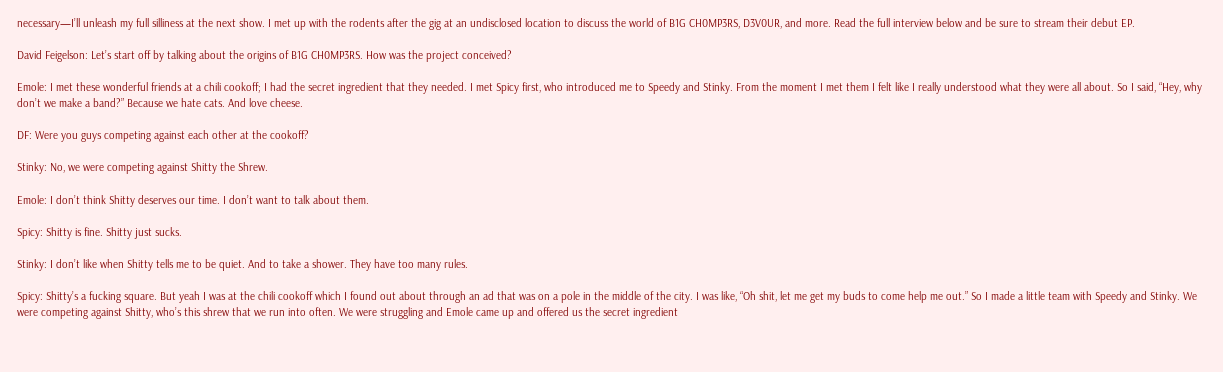necessary—I’ll unleash my full silliness at the next show. I met up with the rodents after the gig at an undisclosed location to discuss the world of B1G CH0MP3RS, D3V0UR, and more. Read the full interview below and be sure to stream their debut EP.

David Feigelson: Let’s start off by talking about the origins of B1G CH0MP3RS. How was the project conceived?

Emole: I met these wonderful friends at a chili cookoff; I had the secret ingredient that they needed. I met Spicy first, who introduced me to Speedy and Stinky. From the moment I met them I felt like I really understood what they were all about. So I said, “Hey, why don’t we make a band?” Because we hate cats. And love cheese.

DF: Were you guys competing against each other at the cookoff?

Stinky: No, we were competing against Shitty the Shrew.

Emole: I don’t think Shitty deserves our time. I don’t want to talk about them.

Spicy: Shitty is fine. Shitty just sucks.

Stinky: I don’t like when Shitty tells me to be quiet. And to take a shower. They have too many rules.

Spicy: Shitty’s a fucking square. But yeah I was at the chili cookoff which I found out about through an ad that was on a pole in the middle of the city. I was like, “Oh shit, let me get my buds to come help me out.” So I made a little team with Speedy and Stinky. We were competing against Shitty, who’s this shrew that we run into often. We were struggling and Emole came up and offered us the secret ingredient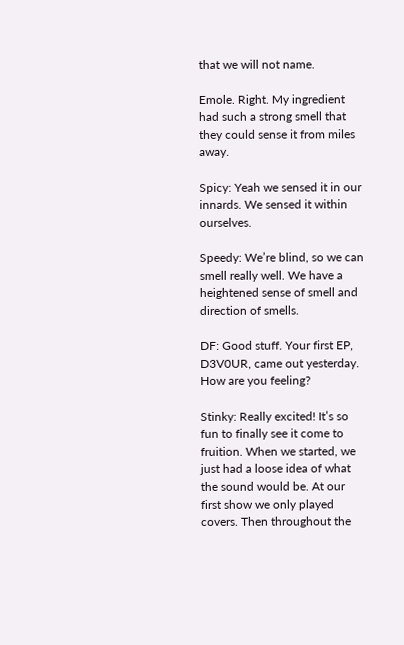that we will not name.

Emole. Right. My ingredient had such a strong smell that they could sense it from miles away.

Spicy: Yeah we sensed it in our innards. We sensed it within ourselves.

Speedy: We’re blind, so we can smell really well. We have a heightened sense of smell and direction of smells.

DF: Good stuff. Your first EP, D3V0UR, came out yesterday. How are you feeling?

Stinky: Really excited! It’s so fun to finally see it come to fruition. When we started, we just had a loose idea of what the sound would be. At our first show we only played covers. Then throughout the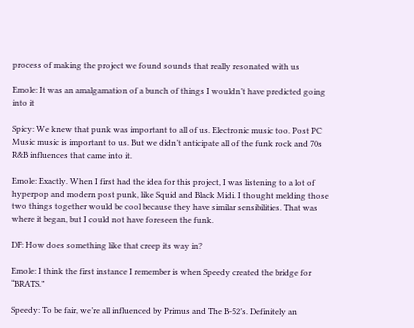process of making the project we found sounds that really resonated with us

Emole: It was an amalgamation of a bunch of things I wouldn’t have predicted going into it

Spicy: We knew that punk was important to all of us. Electronic music too. Post PC Music music is important to us. But we didn’t anticipate all of the funk rock and 70s R&B influences that came into it.

Emole: Exactly. When I first had the idea for this project, I was listening to a lot of hyperpop and modern post punk, like Squid and Black Midi. I thought melding those two things together would be cool because they have similar sensibilities. That was where it began, but I could not have foreseen the funk.

DF: How does something like that creep its way in?

Emole: I think the first instance I remember is when Speedy created the bridge for “BRATS.”

Speedy: To be fair, we’re all influenced by Primus and The B-52’s. Definitely an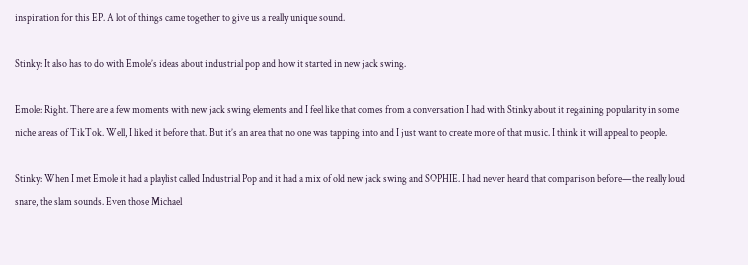inspiration for this EP. A lot of things came together to give us a really unique sound.

Stinky: It also has to do with Emole’s ideas about industrial pop and how it started in new jack swing.

Emole: Right. There are a few moments with new jack swing elements and I feel like that comes from a conversation I had with Stinky about it regaining popularity in some niche areas of TikTok. Well, I liked it before that. But it’s an area that no one was tapping into and I just want to create more of that music. I think it will appeal to people.

Stinky: When I met Emole it had a playlist called Industrial Pop and it had a mix of old new jack swing and SOPHIE. I had never heard that comparison before—the really loud snare, the slam sounds. Even those Michael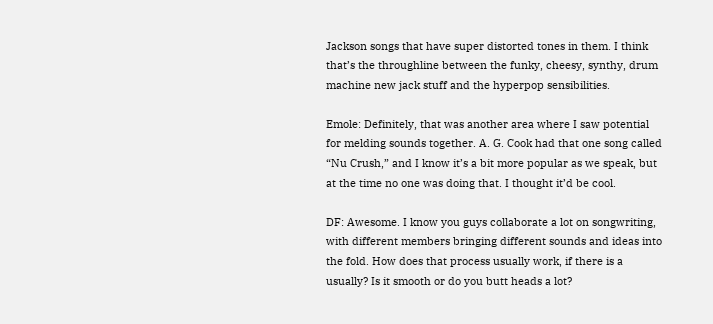Jackson songs that have super distorted tones in them. I think that’s the throughline between the funky, cheesy, synthy, drum machine new jack stuff and the hyperpop sensibilities.

Emole: Definitely, that was another area where I saw potential for melding sounds together. A. G. Cook had that one song called “Nu Crush,” and I know it’s a bit more popular as we speak, but at the time no one was doing that. I thought it’d be cool.

DF: Awesome. I know you guys collaborate a lot on songwriting, with different members bringing different sounds and ideas into the fold. How does that process usually work, if there is a usually? Is it smooth or do you butt heads a lot?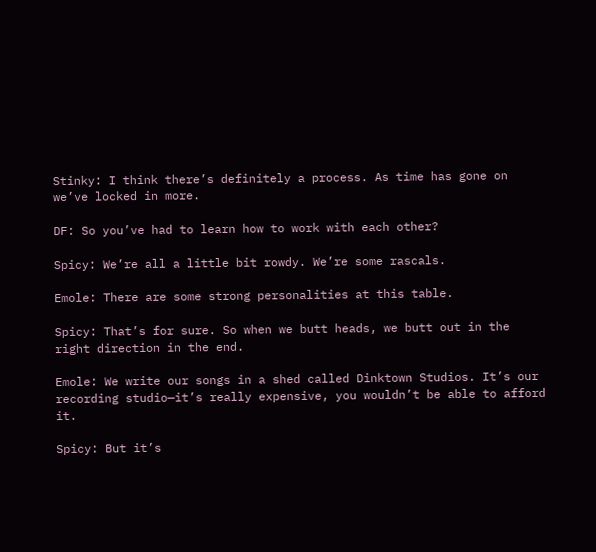Stinky: I think there’s definitely a process. As time has gone on we’ve locked in more.

DF: So you’ve had to learn how to work with each other?

Spicy: We’re all a little bit rowdy. We’re some rascals.

Emole: There are some strong personalities at this table.

Spicy: That’s for sure. So when we butt heads, we butt out in the right direction in the end.

Emole: We write our songs in a shed called Dinktown Studios. It’s our recording studio—it’s really expensive, you wouldn’t be able to afford it.

Spicy: But it’s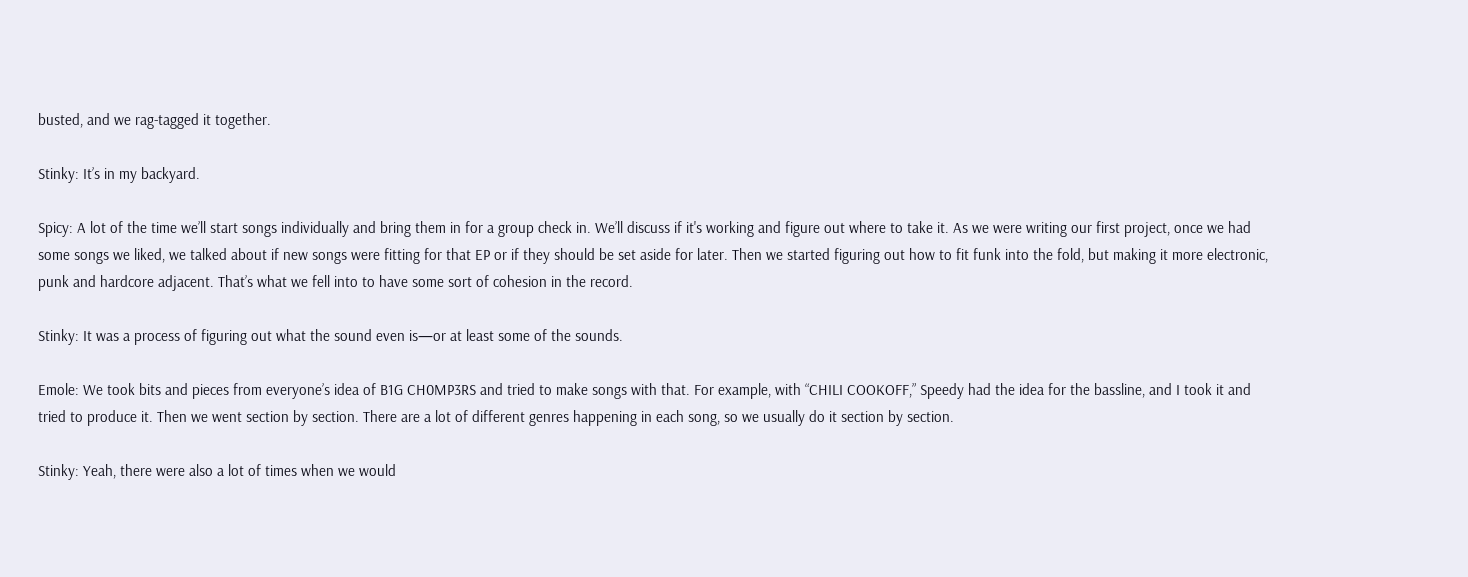busted, and we rag-tagged it together.

Stinky: It’s in my backyard.

Spicy: A lot of the time we’ll start songs individually and bring them in for a group check in. We’ll discuss if it's working and figure out where to take it. As we were writing our first project, once we had some songs we liked, we talked about if new songs were fitting for that EP or if they should be set aside for later. Then we started figuring out how to fit funk into the fold, but making it more electronic, punk and hardcore adjacent. That’s what we fell into to have some sort of cohesion in the record.

Stinky: It was a process of figuring out what the sound even is—or at least some of the sounds.

Emole: We took bits and pieces from everyone’s idea of B1G CH0MP3RS and tried to make songs with that. For example, with “CHILI COOKOFF,” Speedy had the idea for the bassline, and I took it and tried to produce it. Then we went section by section. There are a lot of different genres happening in each song, so we usually do it section by section.

Stinky: Yeah, there were also a lot of times when we would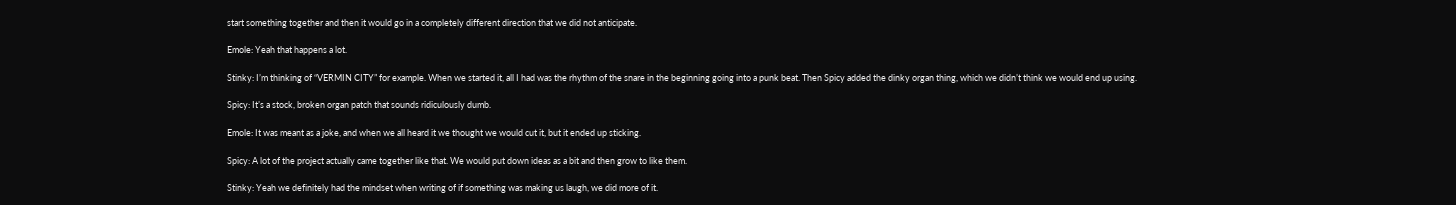start something together and then it would go in a completely different direction that we did not anticipate.

Emole: Yeah that happens a lot.

Stinky: I’m thinking of “VERMIN CITY” for example. When we started it, all I had was the rhythm of the snare in the beginning going into a punk beat. Then Spicy added the dinky organ thing, which we didn’t think we would end up using.

Spicy: It’s a stock, broken organ patch that sounds ridiculously dumb.

Emole: It was meant as a joke, and when we all heard it we thought we would cut it, but it ended up sticking.

Spicy: A lot of the project actually came together like that. We would put down ideas as a bit and then grow to like them.

Stinky: Yeah we definitely had the mindset when writing of if something was making us laugh, we did more of it.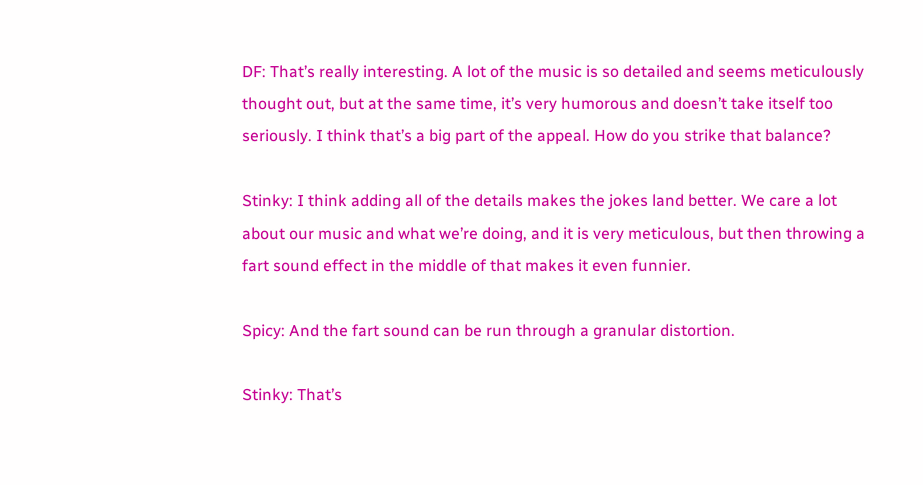DF: That’s really interesting. A lot of the music is so detailed and seems meticulously thought out, but at the same time, it’s very humorous and doesn’t take itself too seriously. I think that’s a big part of the appeal. How do you strike that balance?

Stinky: I think adding all of the details makes the jokes land better. We care a lot about our music and what we’re doing, and it is very meticulous, but then throwing a fart sound effect in the middle of that makes it even funnier.

Spicy: And the fart sound can be run through a granular distortion.

Stinky: That’s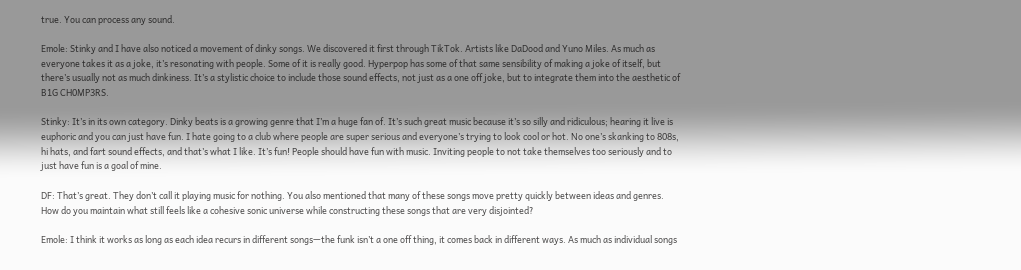true. You can process any sound.

Emole: Stinky and I have also noticed a movement of dinky songs. We discovered it first through TikTok. Artists like DaDood and Yuno Miles. As much as everyone takes it as a joke, it’s resonating with people. Some of it is really good. Hyperpop has some of that same sensibility of making a joke of itself, but there’s usually not as much dinkiness. It’s a stylistic choice to include those sound effects, not just as a one off joke, but to integrate them into the aesthetic of B1G CH0MP3RS.

Stinky: It’s in its own category. Dinky beats is a growing genre that I’m a huge fan of. It’s such great music because it’s so silly and ridiculous; hearing it live is euphoric and you can just have fun. I hate going to a club where people are super serious and everyone’s trying to look cool or hot. No one’s skanking to 808s, hi hats, and fart sound effects, and that’s what I like. It’s fun! People should have fun with music. Inviting people to not take themselves too seriously and to just have fun is a goal of mine.

DF: That’s great. They don’t call it playing music for nothing. You also mentioned that many of these songs move pretty quickly between ideas and genres. How do you maintain what still feels like a cohesive sonic universe while constructing these songs that are very disjointed?

Emole: I think it works as long as each idea recurs in different songs—the funk isn’t a one off thing, it comes back in different ways. As much as individual songs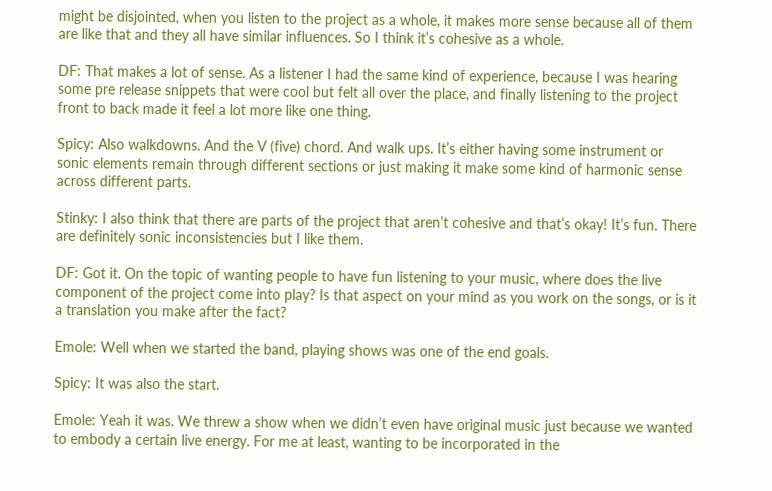might be disjointed, when you listen to the project as a whole, it makes more sense because all of them are like that and they all have similar influences. So I think it’s cohesive as a whole.

DF: That makes a lot of sense. As a listener I had the same kind of experience, because I was hearing some pre release snippets that were cool but felt all over the place, and finally listening to the project front to back made it feel a lot more like one thing.

Spicy: Also walkdowns. And the V (five) chord. And walk ups. It’s either having some instrument or sonic elements remain through different sections or just making it make some kind of harmonic sense across different parts.

Stinky: I also think that there are parts of the project that aren’t cohesive and that’s okay! It’s fun. There are definitely sonic inconsistencies but I like them.

DF: Got it. On the topic of wanting people to have fun listening to your music, where does the live component of the project come into play? Is that aspect on your mind as you work on the songs, or is it a translation you make after the fact?

Emole: Well when we started the band, playing shows was one of the end goals.

Spicy: It was also the start.

Emole: Yeah it was. We threw a show when we didn’t even have original music just because we wanted to embody a certain live energy. For me at least, wanting to be incorporated in the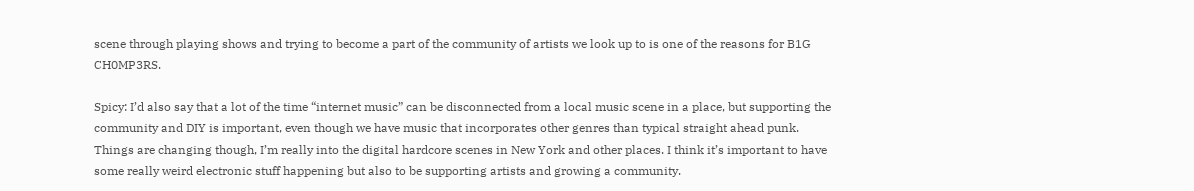scene through playing shows and trying to become a part of the community of artists we look up to is one of the reasons for B1G CH0MP3RS.

Spicy: I’d also say that a lot of the time “internet music” can be disconnected from a local music scene in a place, but supporting the community and DIY is important, even though we have music that incorporates other genres than typical straight ahead punk. Things are changing though, I’m really into the digital hardcore scenes in New York and other places. I think it’s important to have some really weird electronic stuff happening but also to be supporting artists and growing a community.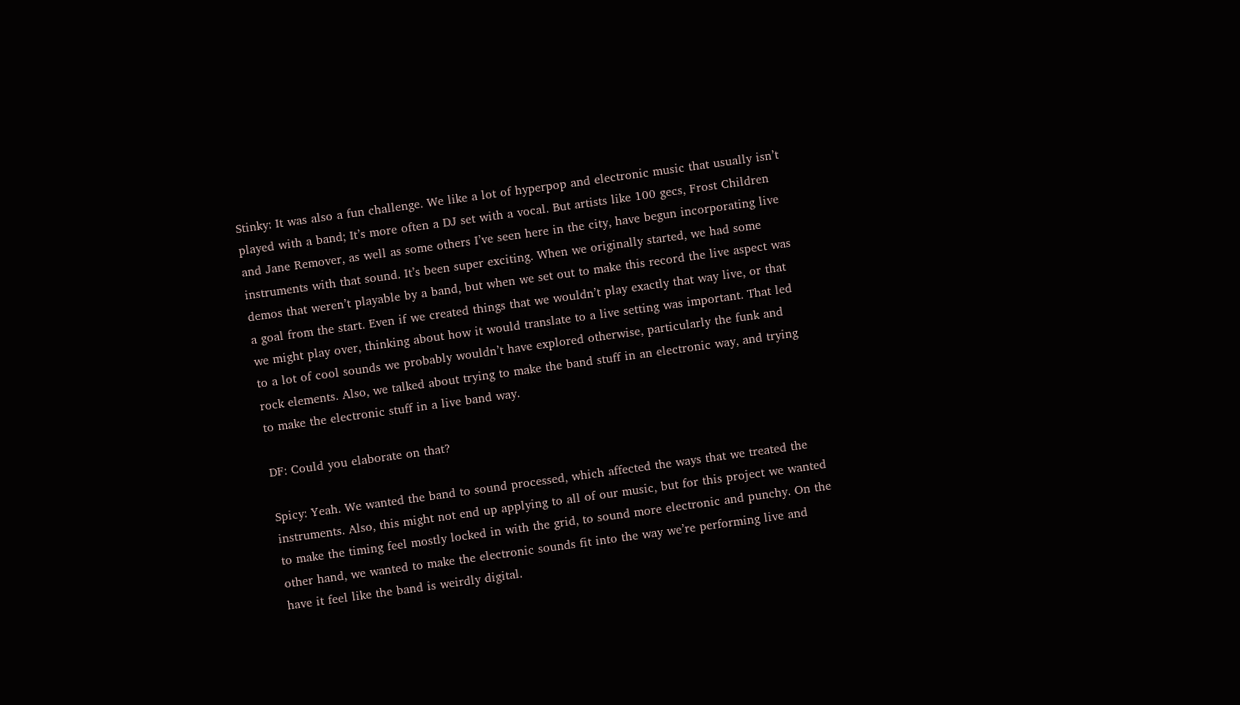Stinky: It was also a fun challenge. We like a lot of hyperpop and electronic music that usually isn’t played with a band; It’s more often a DJ set with a vocal. But artists like 100 gecs, Frost Children and Jane Remover, as well as some others I’ve seen here in the city, have begun incorporating live instruments with that sound. It’s been super exciting. When we originally started, we had some demos that weren’t playable by a band, but when we set out to make this record the live aspect was a goal from the start. Even if we created things that we wouldn’t play exactly that way live, or that we might play over, thinking about how it would translate to a live setting was important. That led to a lot of cool sounds we probably wouldn’t have explored otherwise, particularly the funk and rock elements. Also, we talked about trying to make the band stuff in an electronic way, and trying to make the electronic stuff in a live band way.

DF: Could you elaborate on that?

Spicy: Yeah. We wanted the band to sound processed, which affected the ways that we treated the instruments. Also, this might not end up applying to all of our music, but for this project we wanted to make the timing feel mostly locked in with the grid, to sound more electronic and punchy. On the other hand, we wanted to make the electronic sounds fit into the way we’re performing live and have it feel like the band is weirdly digital.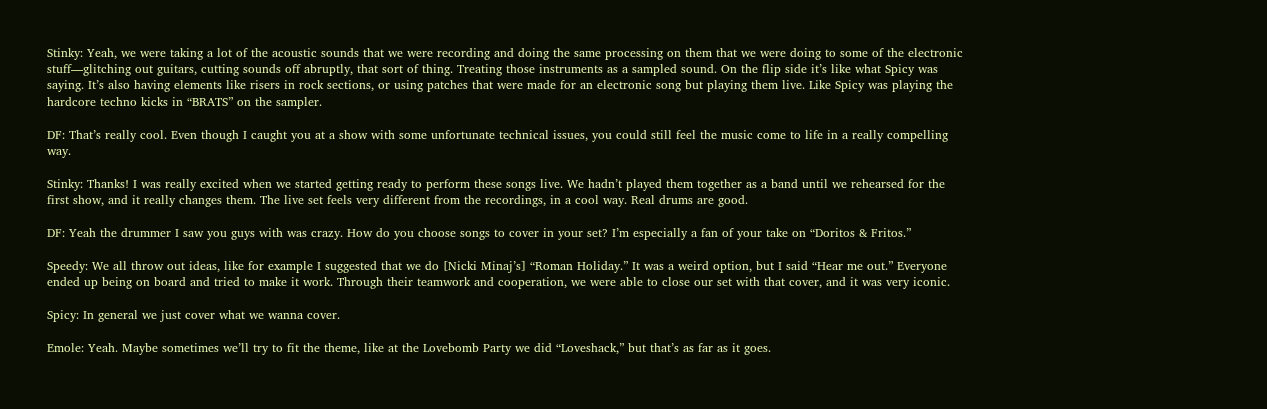Stinky: Yeah, we were taking a lot of the acoustic sounds that we were recording and doing the same processing on them that we were doing to some of the electronic stuff—glitching out guitars, cutting sounds off abruptly, that sort of thing. Treating those instruments as a sampled sound. On the flip side it’s like what Spicy was saying. It’s also having elements like risers in rock sections, or using patches that were made for an electronic song but playing them live. Like Spicy was playing the hardcore techno kicks in “BRATS” on the sampler.

DF: That’s really cool. Even though I caught you at a show with some unfortunate technical issues, you could still feel the music come to life in a really compelling way.

Stinky: Thanks! I was really excited when we started getting ready to perform these songs live. We hadn’t played them together as a band until we rehearsed for the first show, and it really changes them. The live set feels very different from the recordings, in a cool way. Real drums are good.

DF: Yeah the drummer I saw you guys with was crazy. How do you choose songs to cover in your set? I’m especially a fan of your take on “Doritos & Fritos.”

Speedy: We all throw out ideas, like for example I suggested that we do [Nicki Minaj’s] “Roman Holiday.” It was a weird option, but I said “Hear me out.” Everyone ended up being on board and tried to make it work. Through their teamwork and cooperation, we were able to close our set with that cover, and it was very iconic.

Spicy: In general we just cover what we wanna cover.

Emole: Yeah. Maybe sometimes we’ll try to fit the theme, like at the Lovebomb Party we did “Loveshack,” but that’s as far as it goes.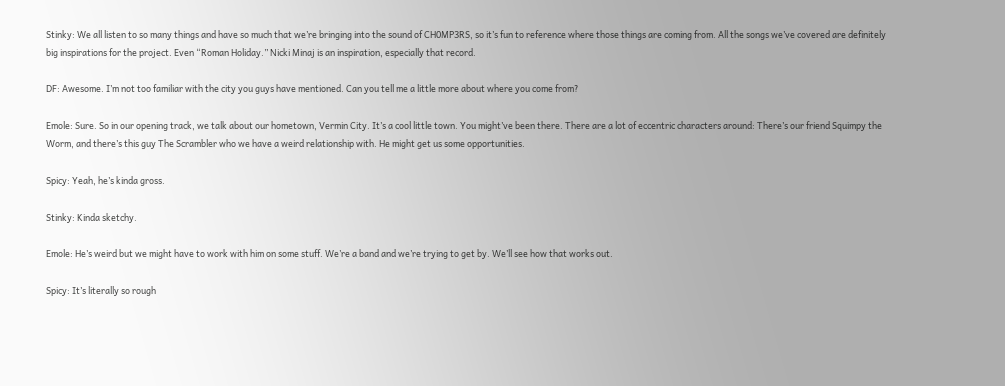Stinky: We all listen to so many things and have so much that we’re bringing into the sound of CH0MP3RS, so it’s fun to reference where those things are coming from. All the songs we’ve covered are definitely big inspirations for the project. Even “Roman Holiday.” Nicki Minaj is an inspiration, especially that record.

DF: Awesome. I’m not too familiar with the city you guys have mentioned. Can you tell me a little more about where you come from?

Emole: Sure. So in our opening track, we talk about our hometown, Vermin City. It’s a cool little town. You might’ve been there. There are a lot of eccentric characters around: There’s our friend Squimpy the Worm, and there’s this guy The Scrambler who we have a weird relationship with. He might get us some opportunities.

Spicy: Yeah, he’s kinda gross.

Stinky: Kinda sketchy.

Emole: He’s weird but we might have to work with him on some stuff. We’re a band and we’re trying to get by. We’ll see how that works out.

Spicy: It’s literally so rough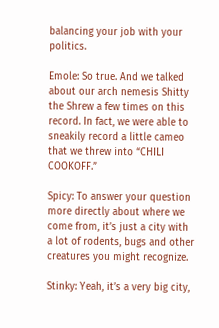balancing your job with your politics.

Emole: So true. And we talked about our arch nemesis Shitty the Shrew a few times on this record. In fact, we were able to sneakily record a little cameo that we threw into “CHILI COOKOFF.”

Spicy: To answer your question more directly about where we come from, it’s just a city with a lot of rodents, bugs and other creatures you might recognize.

Stinky: Yeah, it’s a very big city,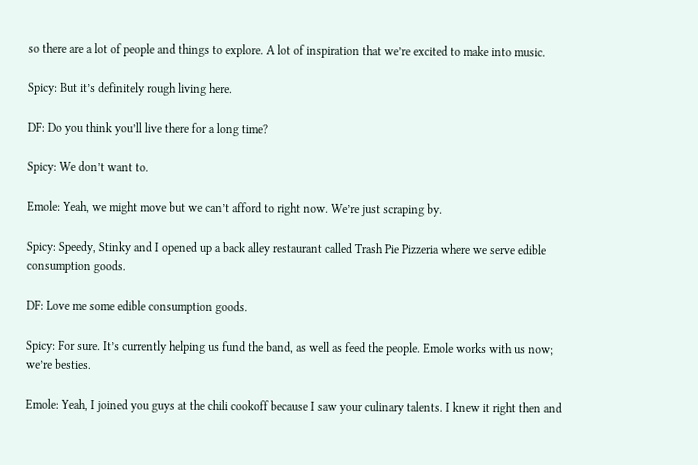so there are a lot of people and things to explore. A lot of inspiration that we’re excited to make into music.

Spicy: But it’s definitely rough living here.

DF: Do you think you’ll live there for a long time?

Spicy: We don’t want to.

Emole: Yeah, we might move but we can’t afford to right now. We’re just scraping by.

Spicy: Speedy, Stinky and I opened up a back alley restaurant called Trash Pie Pizzeria where we serve edible consumption goods.

DF: Love me some edible consumption goods.

Spicy: For sure. It’s currently helping us fund the band, as well as feed the people. Emole works with us now; we’re besties.

Emole: Yeah, I joined you guys at the chili cookoff because I saw your culinary talents. I knew it right then and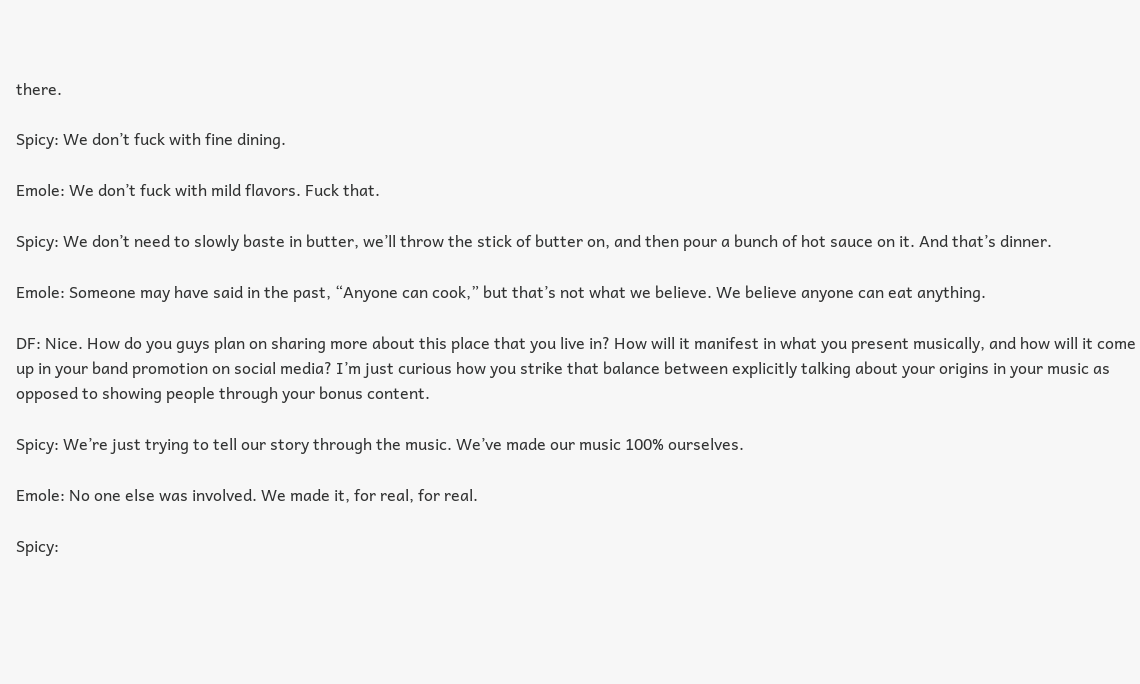there.

Spicy: We don’t fuck with fine dining.

Emole: We don’t fuck with mild flavors. Fuck that.

Spicy: We don’t need to slowly baste in butter, we’ll throw the stick of butter on, and then pour a bunch of hot sauce on it. And that’s dinner.

Emole: Someone may have said in the past, “Anyone can cook,” but that’s not what we believe. We believe anyone can eat anything.

DF: Nice. How do you guys plan on sharing more about this place that you live in? How will it manifest in what you present musically, and how will it come up in your band promotion on social media? I’m just curious how you strike that balance between explicitly talking about your origins in your music as opposed to showing people through your bonus content.

Spicy: We’re just trying to tell our story through the music. We’ve made our music 100% ourselves.

Emole: No one else was involved. We made it, for real, for real.

Spicy: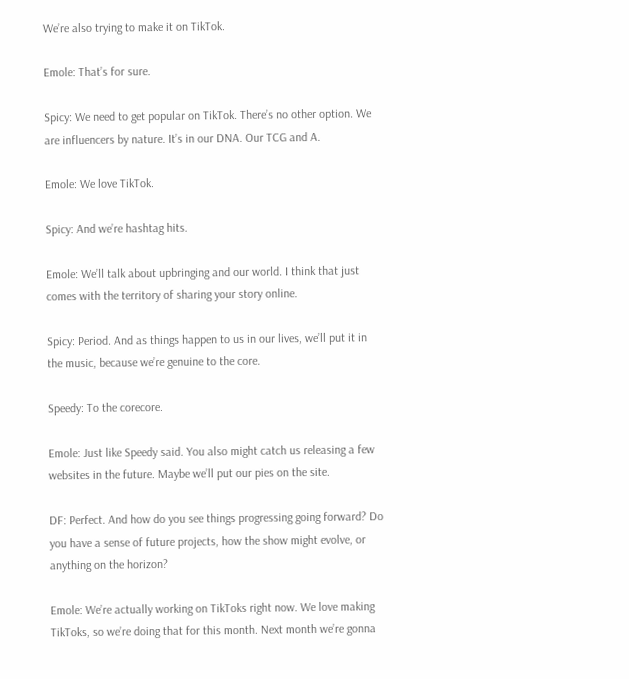We’re also trying to make it on TikTok.

Emole: That’s for sure.

Spicy: We need to get popular on TikTok. There’s no other option. We are influencers by nature. It’s in our DNA. Our TCG and A.

Emole: We love TikTok.

Spicy: And we’re hashtag hits.

Emole: We’ll talk about upbringing and our world. I think that just comes with the territory of sharing your story online.

Spicy: Period. And as things happen to us in our lives, we’ll put it in the music, because we’re genuine to the core.

Speedy: To the corecore.

Emole: Just like Speedy said. You also might catch us releasing a few websites in the future. Maybe we’ll put our pies on the site.

DF: Perfect. And how do you see things progressing going forward? Do you have a sense of future projects, how the show might evolve, or anything on the horizon?

Emole: We’re actually working on TikToks right now. We love making TikToks, so we’re doing that for this month. Next month we’re gonna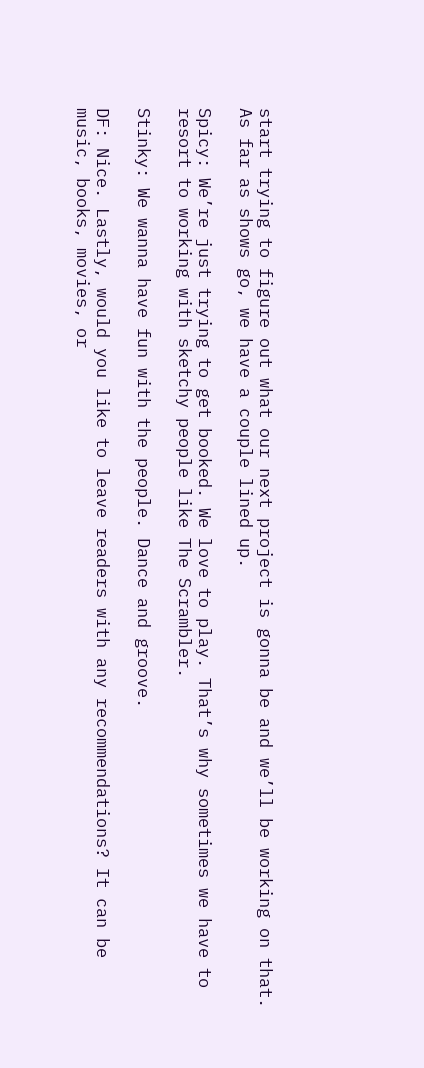start trying to figure out what our next project is gonna be and we’ll be working on that. As far as shows go, we have a couple lined up.

Spicy: We’re just trying to get booked. We love to play. That’s why sometimes we have to resort to working with sketchy people like The Scrambler.

Stinky: We wanna have fun with the people. Dance and groove.

DF: Nice. Lastly, would you like to leave readers with any recommendations? It can be music, books, movies, or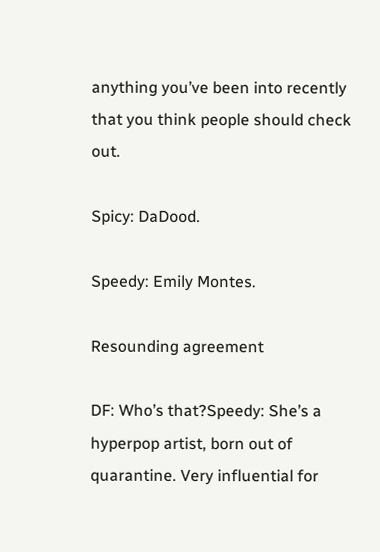anything you’ve been into recently that you think people should check out.

Spicy: DaDood.

Speedy: Emily Montes.

Resounding agreement

DF: Who’s that?Speedy: She’s a hyperpop artist, born out of quarantine. Very influential for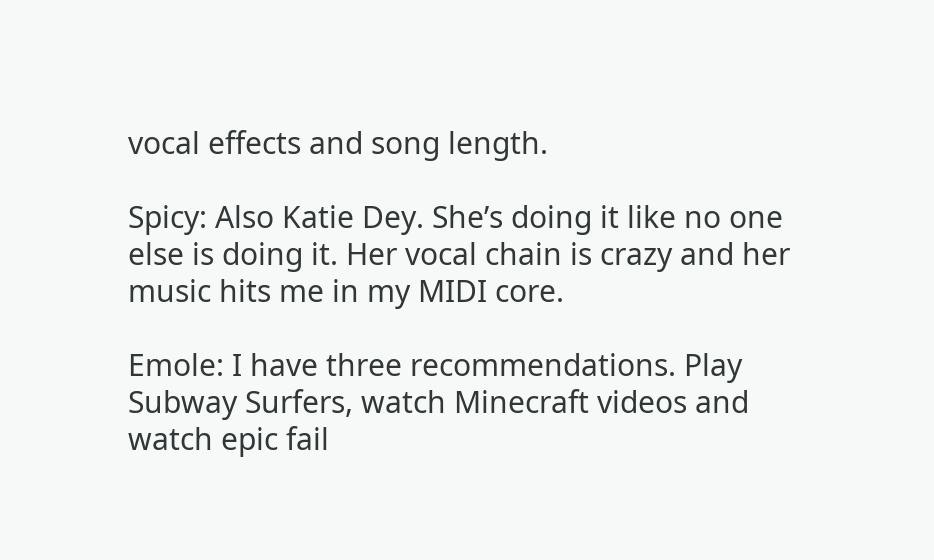vocal effects and song length.

Spicy: Also Katie Dey. She’s doing it like no one else is doing it. Her vocal chain is crazy and her music hits me in my MIDI core.

Emole: I have three recommendations. Play Subway Surfers, watch Minecraft videos and watch epic fail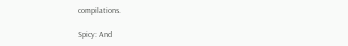compilations.

Spicy: And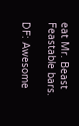eat Mr. Beast Feastable bars.

DF: Awesome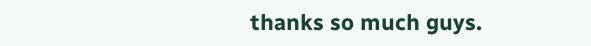thanks so much guys.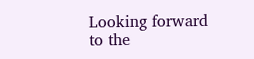Looking forward to the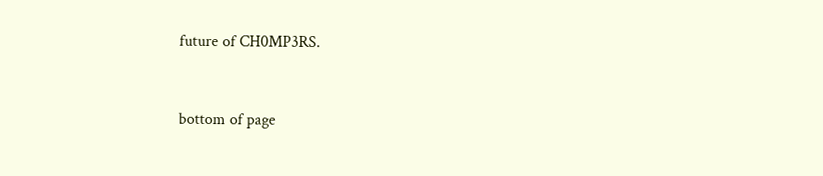future of CH0MP3RS.


bottom of page